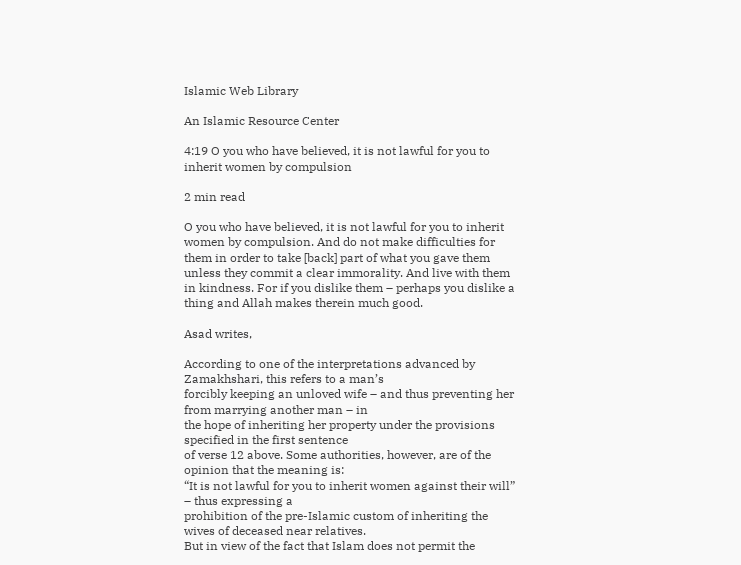Islamic Web Library

An Islamic Resource Center

4:19 O you who have believed, it is not lawful for you to inherit women by compulsion

2 min read

O you who have believed, it is not lawful for you to inherit women by compulsion. And do not make difficulties for them in order to take [back] part of what you gave them unless they commit a clear immorality. And live with them in kindness. For if you dislike them – perhaps you dislike a thing and Allah makes therein much good.

Asad writes,

According to one of the interpretations advanced by Zamakhshari, this refers to a man’s
forcibly keeping an unloved wife – and thus preventing her from marrying another man – in
the hope of inheriting her property under the provisions specified in the first sentence
of verse 12 above. Some authorities, however, are of the opinion that the meaning is:
“It is not lawful for you to inherit women against their will” – thus expressing a
prohibition of the pre-Islamic custom of inheriting the wives of deceased near relatives.
But in view of the fact that Islam does not permit the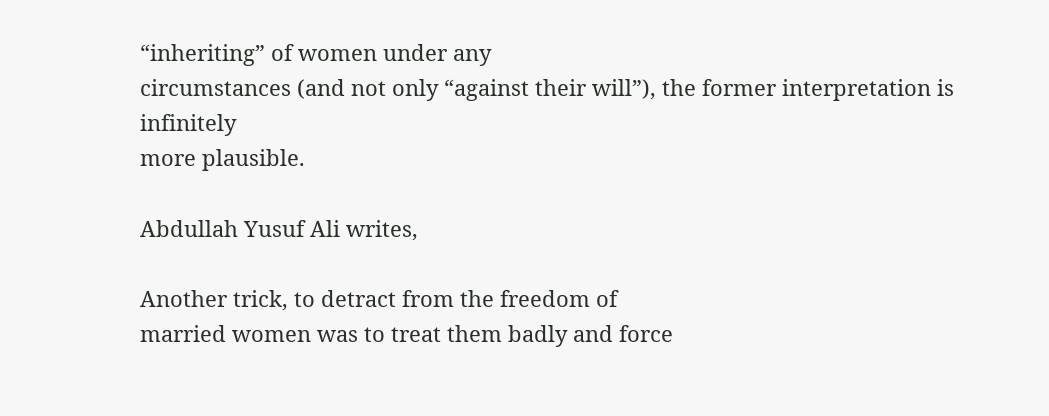“inheriting” of women under any
circumstances (and not only “against their will”), the former interpretation is infinitely
more plausible.

Abdullah Yusuf Ali writes,

Another trick, to detract from the freedom of
married women was to treat them badly and force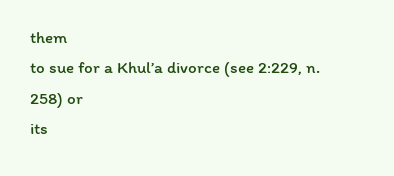them
to sue for a Khul’a divorce (see 2:229, n. 258) or
its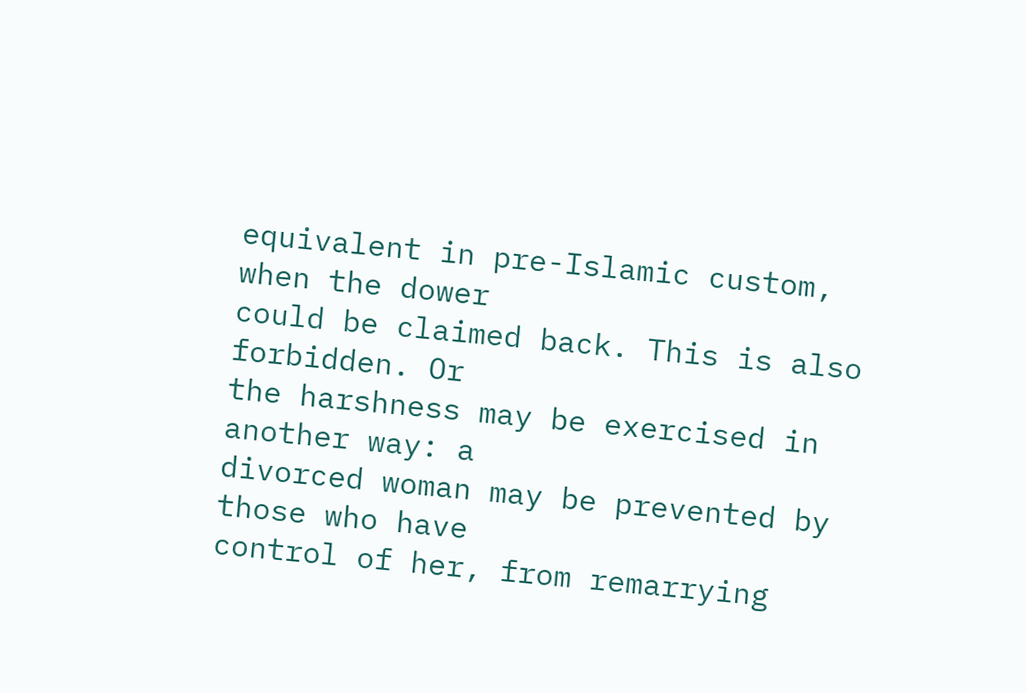equivalent in pre-Islamic custom, when the dower
could be claimed back. This is also forbidden. Or
the harshness may be exercised in another way: a
divorced woman may be prevented by those who have
control of her, from remarrying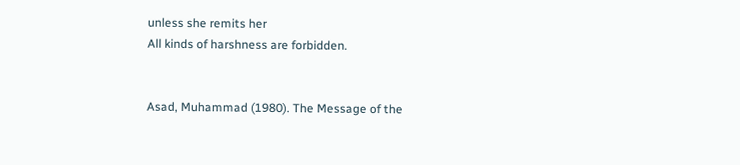unless she remits her
All kinds of harshness are forbidden.


Asad, Muhammad (1980). The Message of the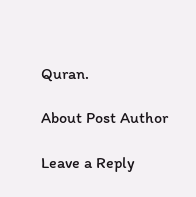Quran.

About Post Author

Leave a Reply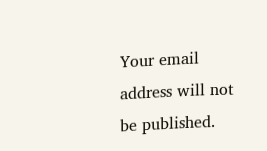Your email address will not be published.